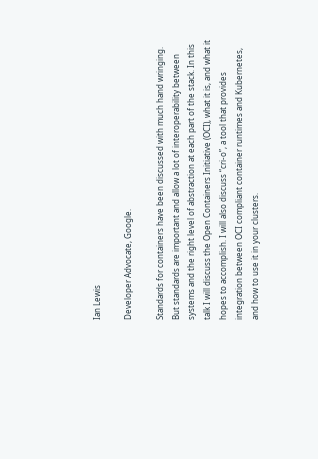Ian Lewis

Developer Advocate, Google.

Standards for containers have been discussed with much hand wringing. But standards are important and allow a lot of interoperability between systems and the right level of abstraction at each part of the stack. In this talk I will discuss the Open Containers Initiative (OCI), what it is, and what it hopes to accomplish. I will also discuss “cri-o”, a tool that provides integration between OCI compliant container runtimes and Kubernetes, and how to use it in your clusters.